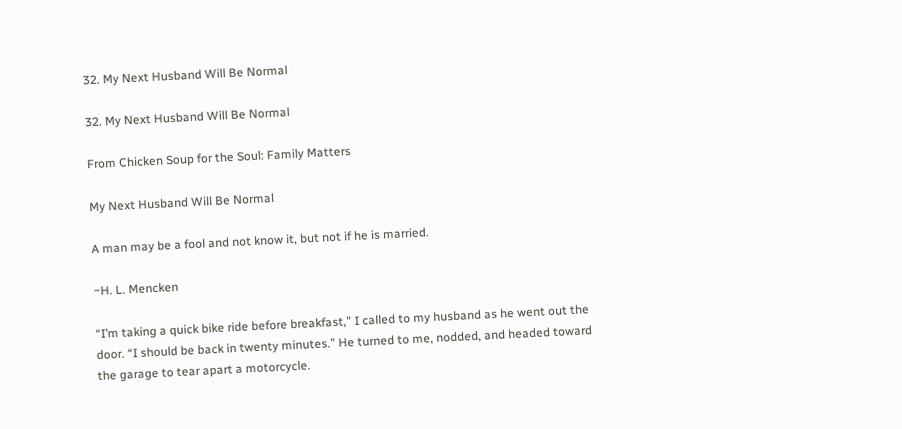32. My Next Husband Will Be Normal

32. My Next Husband Will Be Normal

From Chicken Soup for the Soul: Family Matters

My Next Husband Will Be Normal

A man may be a fool and not know it, but not if he is married.

~H. L. Mencken

“I’m taking a quick bike ride before breakfast,” I called to my husband as he went out the door. “I should be back in twenty minutes.” He turned to me, nodded, and headed toward the garage to tear apart a motorcycle.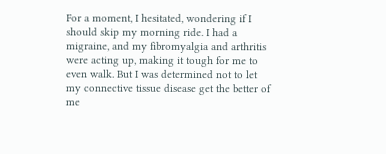For a moment, I hesitated, wondering if I should skip my morning ride. I had a migraine, and my fibromyalgia and arthritis were acting up, making it tough for me to even walk. But I was determined not to let my connective tissue disease get the better of me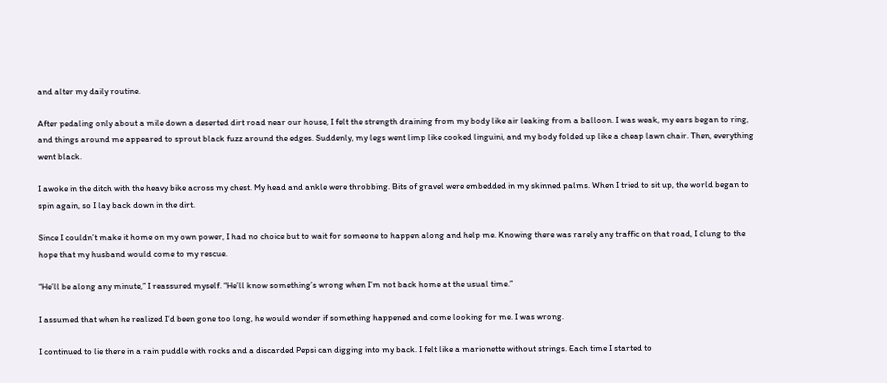and alter my daily routine.

After pedaling only about a mile down a deserted dirt road near our house, I felt the strength draining from my body like air leaking from a balloon. I was weak, my ears began to ring, and things around me appeared to sprout black fuzz around the edges. Suddenly, my legs went limp like cooked linguini, and my body folded up like a cheap lawn chair. Then, everything went black.

I awoke in the ditch with the heavy bike across my chest. My head and ankle were throbbing. Bits of gravel were embedded in my skinned palms. When I tried to sit up, the world began to spin again, so I lay back down in the dirt.

Since I couldn’t make it home on my own power, I had no choice but to wait for someone to happen along and help me. Knowing there was rarely any traffic on that road, I clung to the hope that my husband would come to my rescue.

“He’ll be along any minute,” I reassured myself. “He’ll know something’s wrong when I’m not back home at the usual time.”

I assumed that when he realized I’d been gone too long, he would wonder if something happened and come looking for me. I was wrong.

I continued to lie there in a rain puddle with rocks and a discarded Pepsi can digging into my back. I felt like a marionette without strings. Each time I started to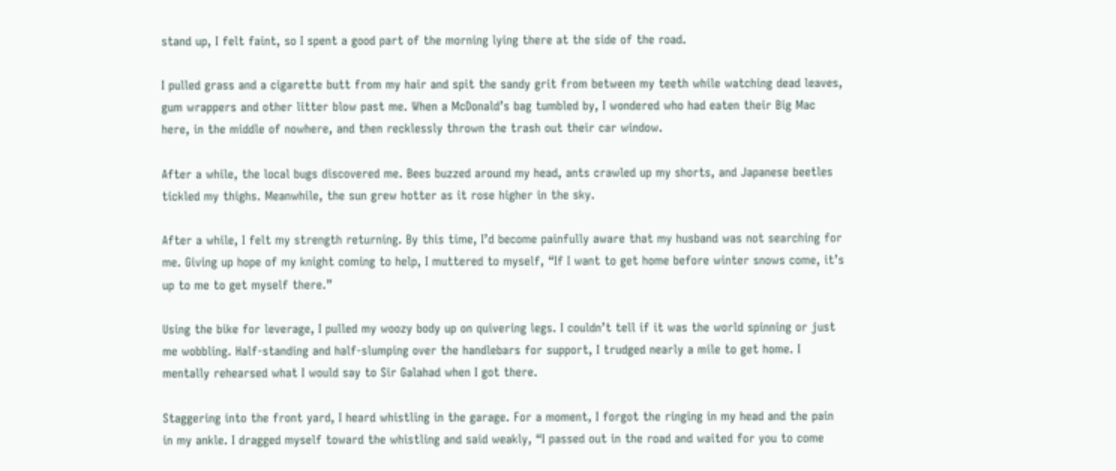stand up, I felt faint, so I spent a good part of the morning lying there at the side of the road.

I pulled grass and a cigarette butt from my hair and spit the sandy grit from between my teeth while watching dead leaves, gum wrappers and other litter blow past me. When a McDonald’s bag tumbled by, I wondered who had eaten their Big Mac here, in the middle of nowhere, and then recklessly thrown the trash out their car window.

After a while, the local bugs discovered me. Bees buzzed around my head, ants crawled up my shorts, and Japanese beetles tickled my thighs. Meanwhile, the sun grew hotter as it rose higher in the sky.

After a while, I felt my strength returning. By this time, I’d become painfully aware that my husband was not searching for me. Giving up hope of my knight coming to help, I muttered to myself, “If I want to get home before winter snows come, it’s up to me to get myself there.”

Using the bike for leverage, I pulled my woozy body up on quivering legs. I couldn’t tell if it was the world spinning or just me wobbling. Half-standing and half-slumping over the handlebars for support, I trudged nearly a mile to get home. I mentally rehearsed what I would say to Sir Galahad when I got there.

Staggering into the front yard, I heard whistling in the garage. For a moment, I forgot the ringing in my head and the pain in my ankle. I dragged myself toward the whistling and said weakly, “I passed out in the road and waited for you to come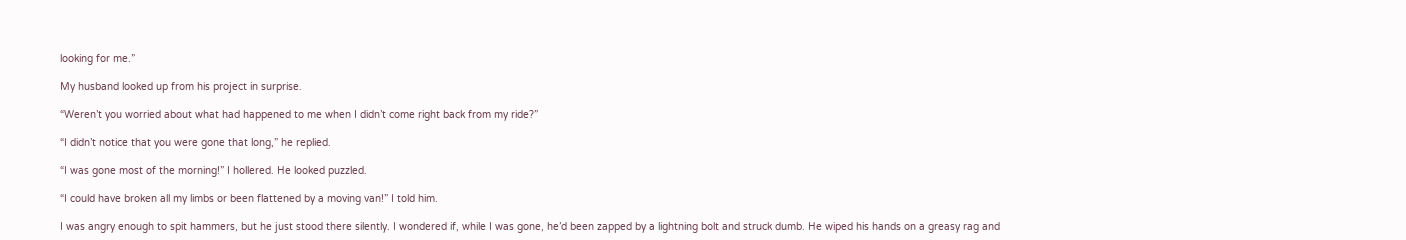looking for me.”

My husband looked up from his project in surprise.

“Weren’t you worried about what had happened to me when I didn’t come right back from my ride?”

“I didn’t notice that you were gone that long,” he replied.

“I was gone most of the morning!” I hollered. He looked puzzled.

“I could have broken all my limbs or been flattened by a moving van!” I told him.

I was angry enough to spit hammers, but he just stood there silently. I wondered if, while I was gone, he’d been zapped by a lightning bolt and struck dumb. He wiped his hands on a greasy rag and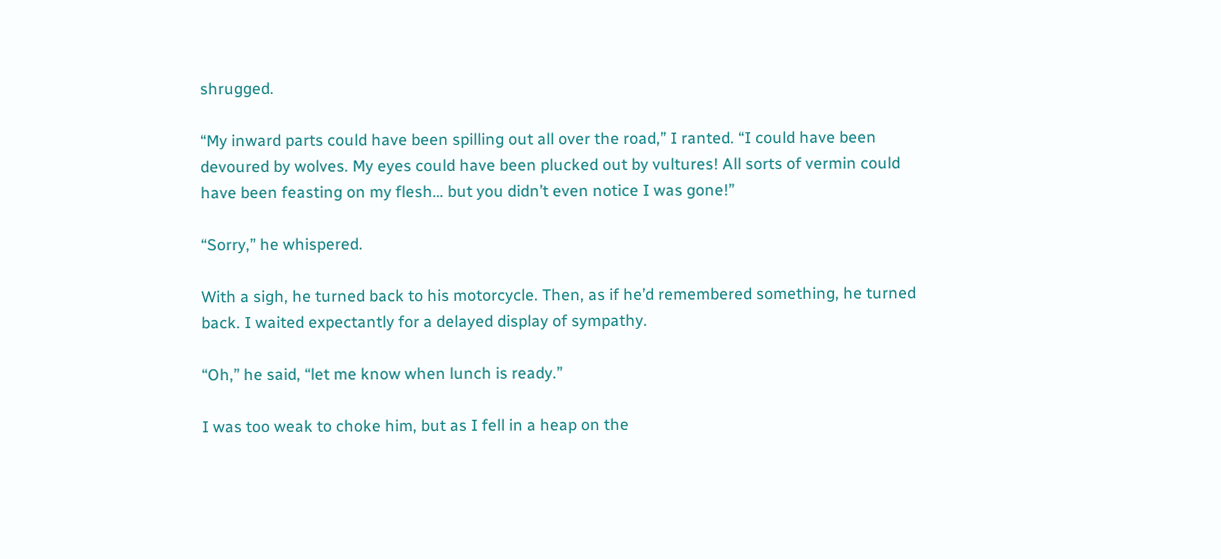shrugged.

“My inward parts could have been spilling out all over the road,” I ranted. “I could have been devoured by wolves. My eyes could have been plucked out by vultures! All sorts of vermin could have been feasting on my flesh… but you didn’t even notice I was gone!”

“Sorry,” he whispered.

With a sigh, he turned back to his motorcycle. Then, as if he’d remembered something, he turned back. I waited expectantly for a delayed display of sympathy.

“Oh,” he said, “let me know when lunch is ready.”

I was too weak to choke him, but as I fell in a heap on the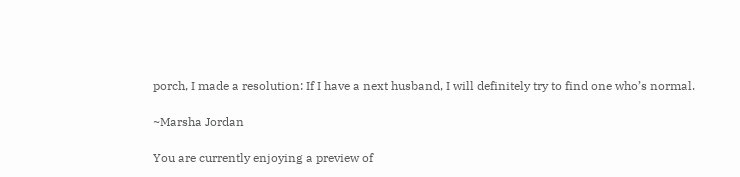porch, I made a resolution: If I have a next husband, I will definitely try to find one who’s normal.

~Marsha Jordan

You are currently enjoying a preview of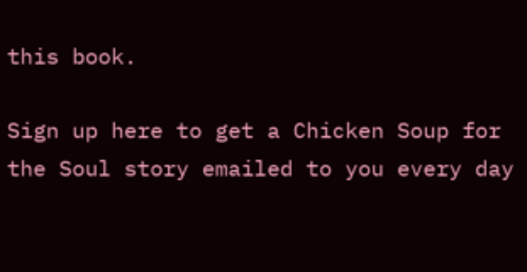this book.

Sign up here to get a Chicken Soup for the Soul story emailed to you every day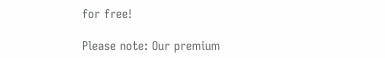for free!

Please note: Our premium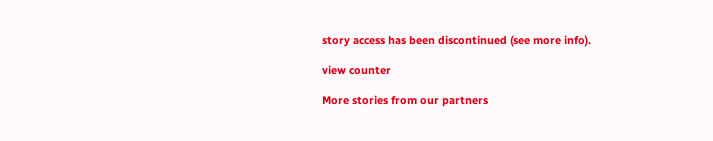story access has been discontinued (see more info).

view counter

More stories from our partners